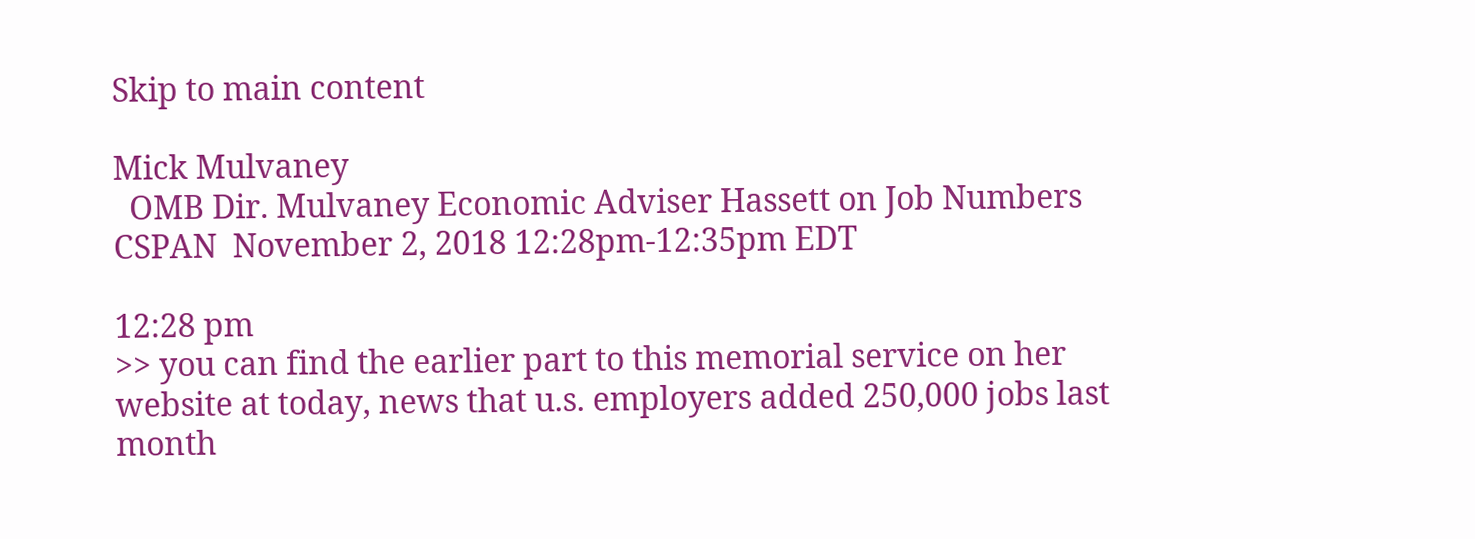Skip to main content

Mick Mulvaney
  OMB Dir. Mulvaney Economic Adviser Hassett on Job Numbers  CSPAN  November 2, 2018 12:28pm-12:35pm EDT

12:28 pm
>> you can find the earlier part to this memorial service on her website at today, news that u.s. employers added 250,000 jobs last month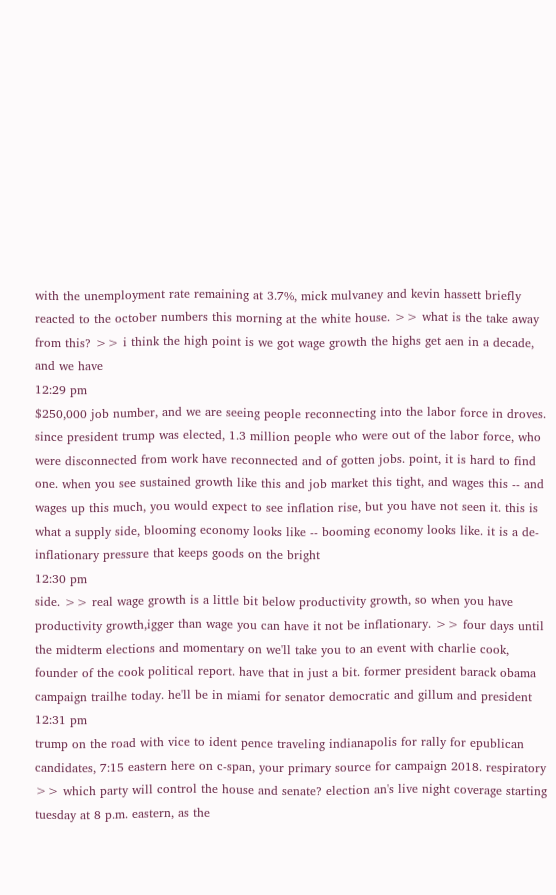with the unemployment rate remaining at 3.7%, mick mulvaney and kevin hassett briefly reacted to the october numbers this morning at the white house. >> what is the take away from this? >> i think the high point is we got wage growth the highs get aen in a decade, and we have
12:29 pm
$250,000 job number, and we are seeing people reconnecting into the labor force in droves. since president trump was elected, 1.3 million people who were out of the labor force, who were disconnected from work have reconnected and of gotten jobs. point, it is hard to find one. when you see sustained growth like this and job market this tight, and wages this -- and wages up this much, you would expect to see inflation rise, but you have not seen it. this is what a supply side, blooming economy looks like -- booming economy looks like. it is a de-inflationary pressure that keeps goods on the bright
12:30 pm
side. >> real wage growth is a little bit below productivity growth, so when you have productivity growth,igger than wage you can have it not be inflationary. >> four days until the midterm elections and momentary on we'll take you to an event with charlie cook, founder of the cook political report. have that in just a bit. former president barack obama campaign trailhe today. he'll be in miami for senator democratic and gillum and president
12:31 pm
trump on the road with vice to ident pence traveling indianapolis for rally for epublican candidates, 7:15 eastern here on c-span, your primary source for campaign 2018. respiratory >> which party will control the house and senate? election an's live night coverage starting tuesday at 8 p.m. eastern, as the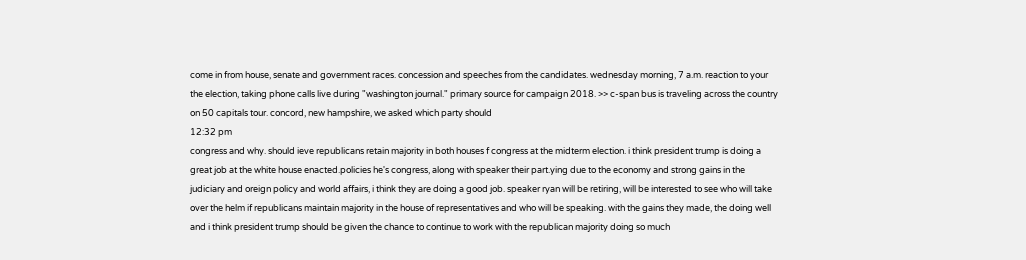come in from house, senate and government races. concession and speeches from the candidates. wednesday morning, 7 a.m. reaction to your the election, taking phone calls live during "washington journal." primary source for campaign 2018. >> c-span bus is traveling across the country on 50 capitals tour. concord, new hampshire, we asked which party should
12:32 pm
congress and why. should ieve republicans retain majority in both houses f congress at the midterm election. i think president trump is doing a great job at the white house enacted.policies he's congress, along with speaker their part.ying due to the economy and strong gains in the judiciary and oreign policy and world affairs, i think they are doing a good job. speaker ryan will be retiring, will be interested to see who will take over the helm if republicans maintain majority in the house of representatives and who will be speaking. with the gains they made, the doing well and i think president trump should be given the chance to continue to work with the republican majority doing so much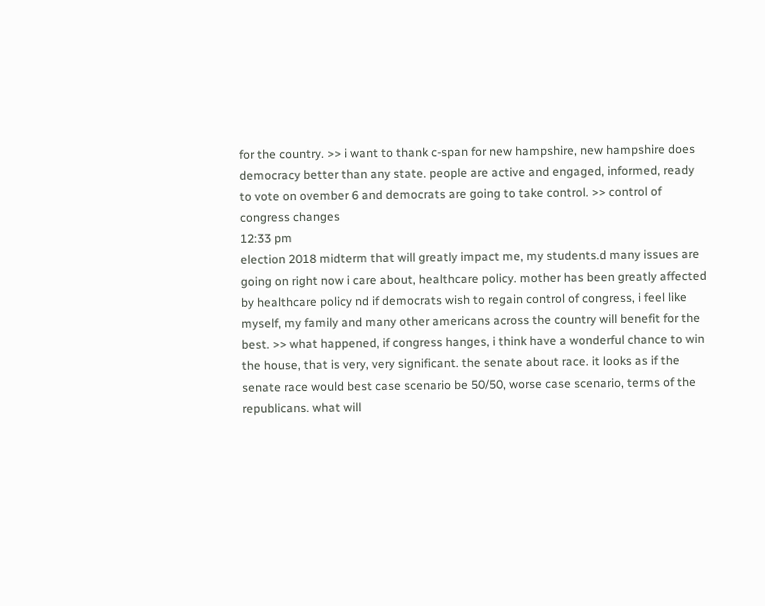for the country. >> i want to thank c-span for new hampshire, new hampshire does democracy better than any state. people are active and engaged, informed, ready to vote on ovember 6 and democrats are going to take control. >> control of congress changes
12:33 pm
election 2018 midterm that will greatly impact me, my students.d many issues are going on right now i care about, healthcare policy. mother has been greatly affected by healthcare policy nd if democrats wish to regain control of congress, i feel like myself, my family and many other americans across the country will benefit for the best. >> what happened, if congress hanges, i think have a wonderful chance to win the house, that is very, very significant. the senate about race. it looks as if the senate race would best case scenario be 50/50, worse case scenario, terms of the republicans. what will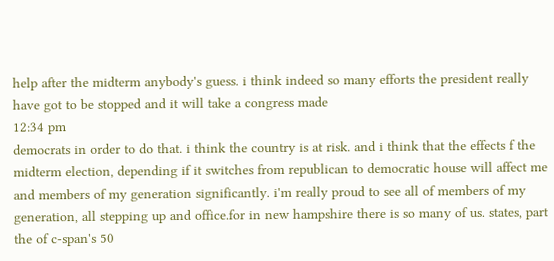help after the midterm anybody's guess. i think indeed so many efforts the president really have got to be stopped and it will take a congress made
12:34 pm
democrats in order to do that. i think the country is at risk. and i think that the effects f the midterm election, depending if it switches from republican to democratic house will affect me and members of my generation significantly. i'm really proud to see all of members of my generation, all stepping up and office.for in new hampshire there is so many of us. states, part the of c-span's 50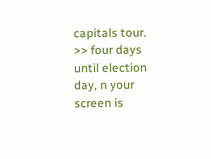capitals tour. >> four days until election day, n your screen is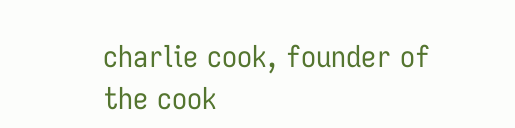charlie cook, founder of the cook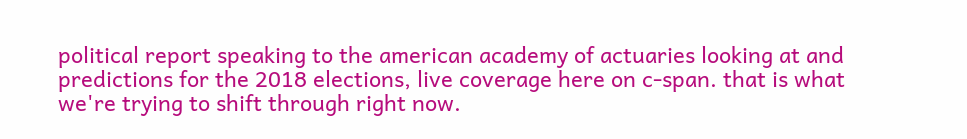political report speaking to the american academy of actuaries looking at and predictions for the 2018 elections, live coverage here on c-span. that is what we're trying to shift through right now.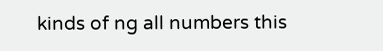kinds of ng all numbers this